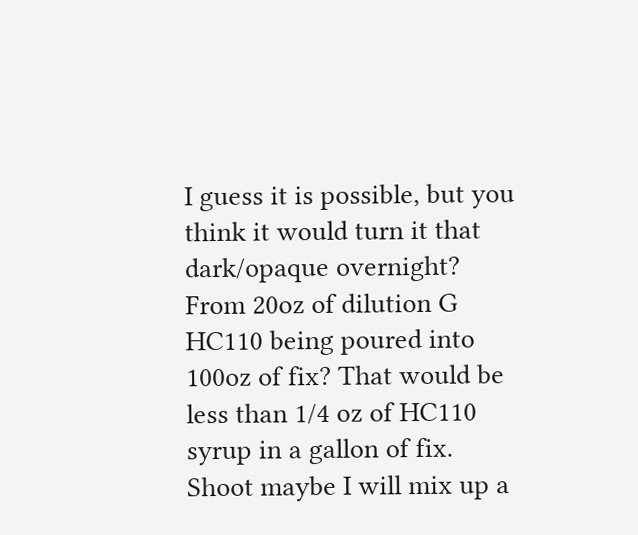I guess it is possible, but you think it would turn it that dark/opaque overnight? From 20oz of dilution G HC110 being poured into 100oz of fix? That would be less than 1/4 oz of HC110 syrup in a gallon of fix. Shoot maybe I will mix up a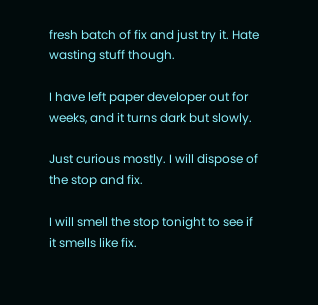fresh batch of fix and just try it. Hate wasting stuff though.

I have left paper developer out for weeks, and it turns dark but slowly.

Just curious mostly. I will dispose of the stop and fix.

I will smell the stop tonight to see if it smells like fix.